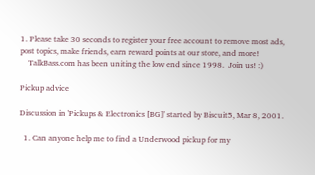1. Please take 30 seconds to register your free account to remove most ads, post topics, make friends, earn reward points at our store, and more!
    TalkBass.com has been uniting the low end since 1998.  Join us! :)

Pickup advice

Discussion in 'Pickups & Electronics [BG]' started by Biscuit5, Mar 8, 2001.

  1. Can anyone help me to find a Underwood pickup for my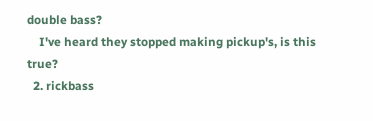double bass?
    I've heard they stopped making pickup's, is this true?
  2. rickbass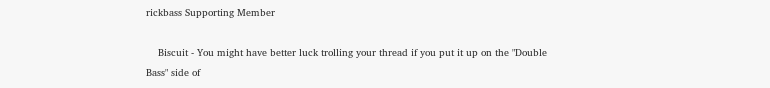rickbass Supporting Member

    Biscuit - You might have better luck trolling your thread if you put it up on the "Double Bass" side of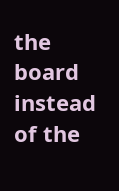the board instead of the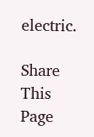electric.

Share This Page